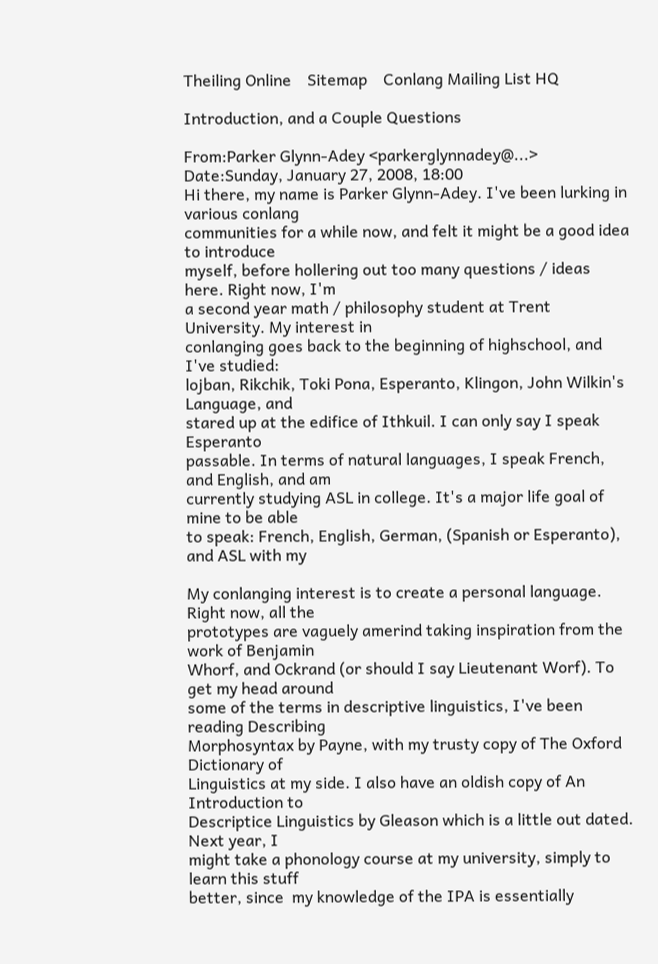Theiling Online    Sitemap    Conlang Mailing List HQ

Introduction, and a Couple Questions

From:Parker Glynn-Adey <parkerglynnadey@...>
Date:Sunday, January 27, 2008, 18:00
Hi there, my name is Parker Glynn-Adey. I've been lurking in various conlang
communities for a while now, and felt it might be a good idea to introduce
myself, before hollering out too many questions / ideas here. Right now, I'm
a second year math / philosophy student at Trent University. My interest in
conlanging goes back to the beginning of highschool, and I've studied:
lojban, Rikchik, Toki Pona, Esperanto, Klingon, John Wilkin's Language, and
stared up at the edifice of Ithkuil. I can only say I speak Esperanto
passable. In terms of natural languages, I speak French, and English, and am
currently studying ASL in college. It's a major life goal of mine to be able
to speak: French, English, German, (Spanish or Esperanto), and ASL with my

My conlanging interest is to create a personal language. Right now, all the
prototypes are vaguely amerind taking inspiration from the work of Benjamin
Whorf, and Ockrand (or should I say Lieutenant Worf). To get my head around
some of the terms in descriptive linguistics, I've been reading Describing
Morphosyntax by Payne, with my trusty copy of The Oxford Dictionary of
Linguistics at my side. I also have an oldish copy of An Introduction to
Descriptice Linguistics by Gleason which is a little out dated. Next year, I
might take a phonology course at my university, simply to learn this stuff
better, since  my knowledge of the IPA is essentially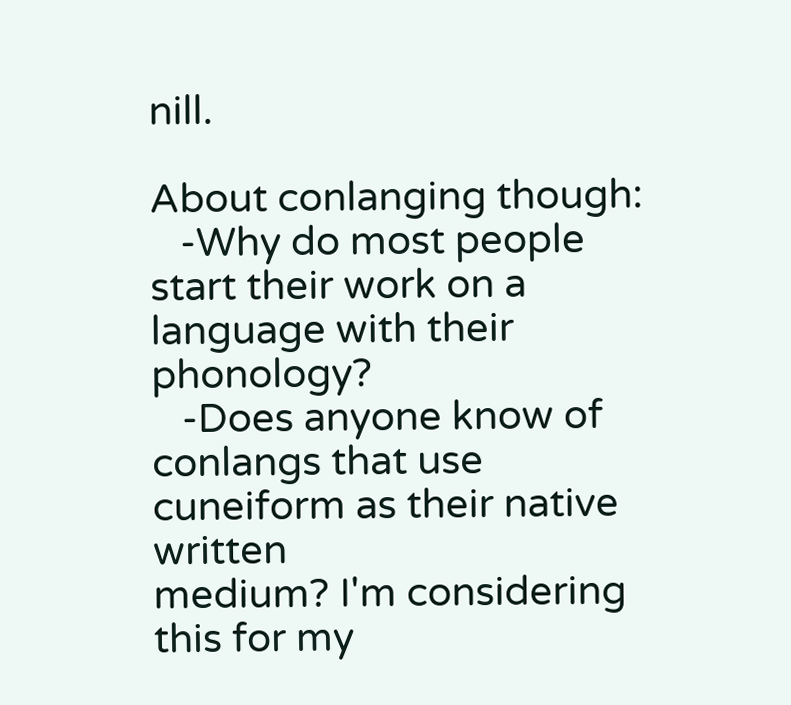nill.

About conlanging though:
   -Why do most people start their work on a language with their phonology?
   -Does anyone know of conlangs that use cuneiform as their native written
medium? I'm considering this for my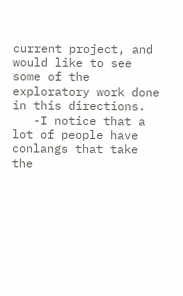current project, and would like to see
some of the exploratory work done in this directions.
   -I notice that a lot of people have conlangs that take the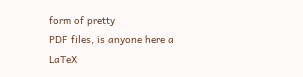form of pretty
PDF files, is anyone here a LaTeX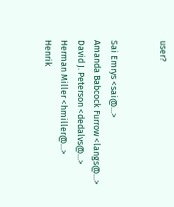user?


Sai Emrys <sai@...>
Amanda Babcock Furrow <langs@...>
David J. Peterson <dedalvs@...>
Herman Miller <hmiller@...>
Henrik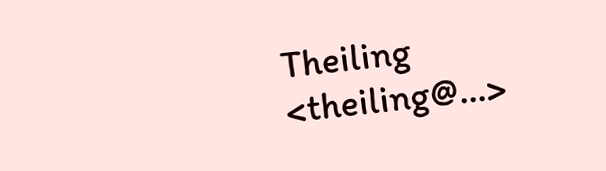Theiling <theiling@...>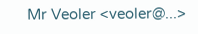Mr Veoler <veoler@...>